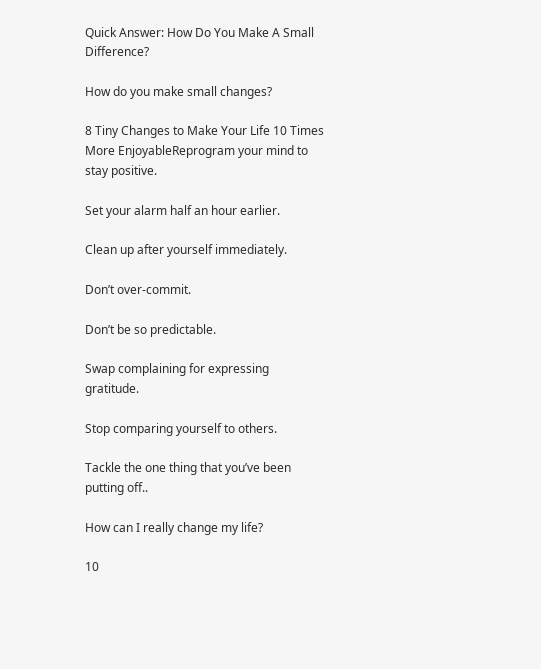Quick Answer: How Do You Make A Small Difference?

How do you make small changes?

8 Tiny Changes to Make Your Life 10 Times More EnjoyableReprogram your mind to stay positive.

Set your alarm half an hour earlier.

Clean up after yourself immediately.

Don’t over-commit.

Don’t be so predictable.

Swap complaining for expressing gratitude.

Stop comparing yourself to others.

Tackle the one thing that you’ve been putting off..

How can I really change my life?

10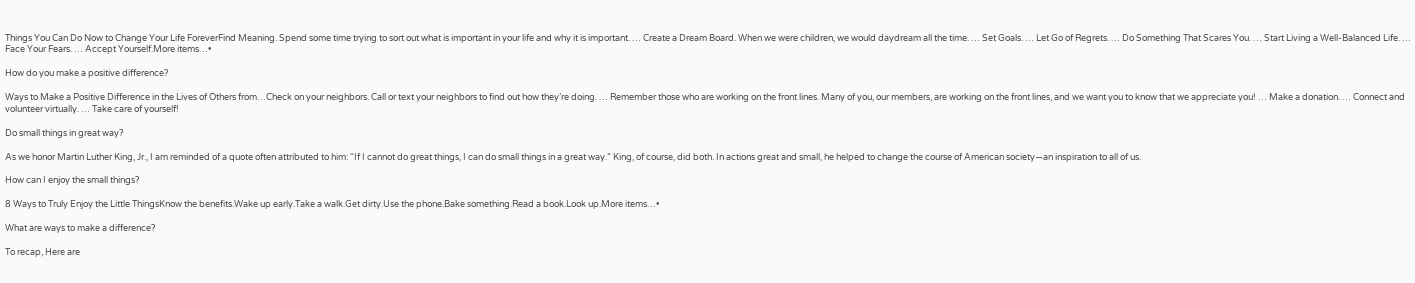Things You Can Do Now to Change Your Life ForeverFind Meaning. Spend some time trying to sort out what is important in your life and why it is important. … Create a Dream Board. When we were children, we would daydream all the time. … Set Goals. … Let Go of Regrets. … Do Something That Scares You. … Start Living a Well-Balanced Life. … Face Your Fears. … Accept Yourself.More items…•

How do you make a positive difference?

Ways to Make a Positive Difference in the Lives of Others from…Check on your neighbors. Call or text your neighbors to find out how they’re doing. … Remember those who are working on the front lines. Many of you, our members, are working on the front lines, and we want you to know that we appreciate you! … Make a donation. … Connect and volunteer virtually. … Take care of yourself!

Do small things in great way?

As we honor Martin Luther King, Jr., I am reminded of a quote often attributed to him: “If I cannot do great things, I can do small things in a great way.” King, of course, did both. In actions great and small, he helped to change the course of American society—an inspiration to all of us.

How can I enjoy the small things?

8 Ways to Truly Enjoy the Little ThingsKnow the benefits.Wake up early.Take a walk.Get dirty.Use the phone.Bake something.Read a book.Look up.More items…•

What are ways to make a difference?

To recap, Here are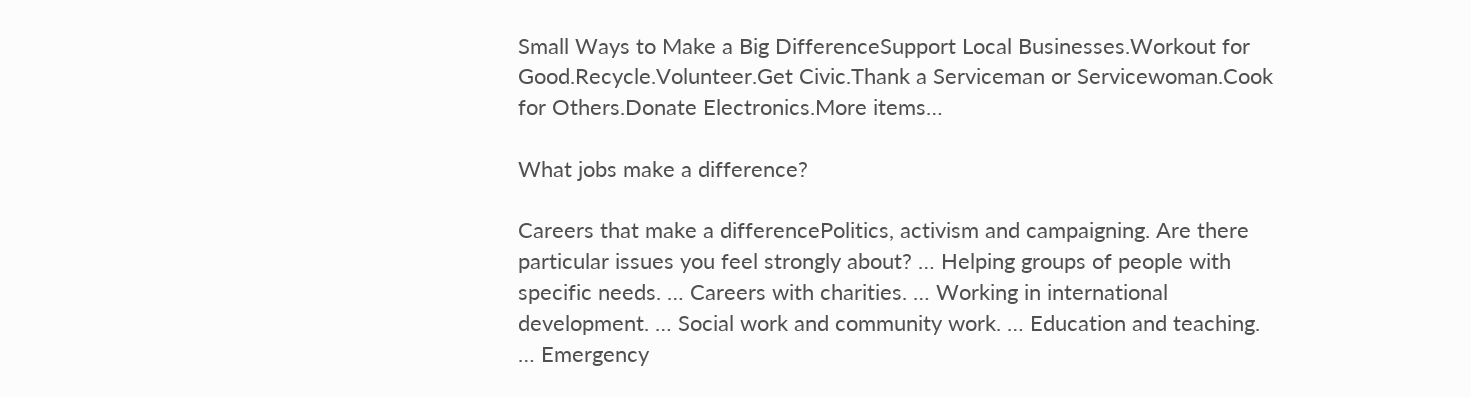Small Ways to Make a Big DifferenceSupport Local Businesses.Workout for Good.Recycle.Volunteer.Get Civic.Thank a Serviceman or Servicewoman.Cook for Others.Donate Electronics.More items…

What jobs make a difference?

Careers that make a differencePolitics, activism and campaigning. Are there particular issues you feel strongly about? … Helping groups of people with specific needs. … Careers with charities. … Working in international development. … Social work and community work. … Education and teaching. … Emergency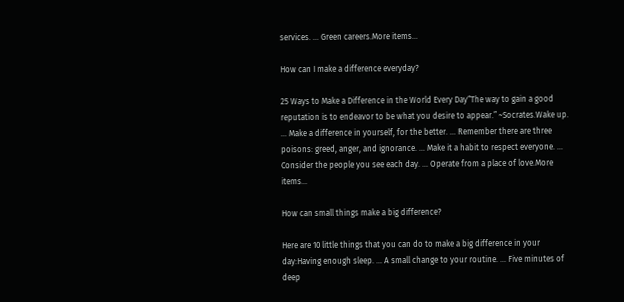services. … Green careers.More items…

How can I make a difference everyday?

25 Ways to Make a Difference in the World Every Day“The way to gain a good reputation is to endeavor to be what you desire to appear.” ~Socrates.Wake up. … Make a difference in yourself, for the better. … Remember there are three poisons: greed, anger, and ignorance. … Make it a habit to respect everyone. … Consider the people you see each day. … Operate from a place of love.More items…

How can small things make a big difference?

Here are 10 little things that you can do to make a big difference in your day:Having enough sleep. … A small change to your routine. … Five minutes of deep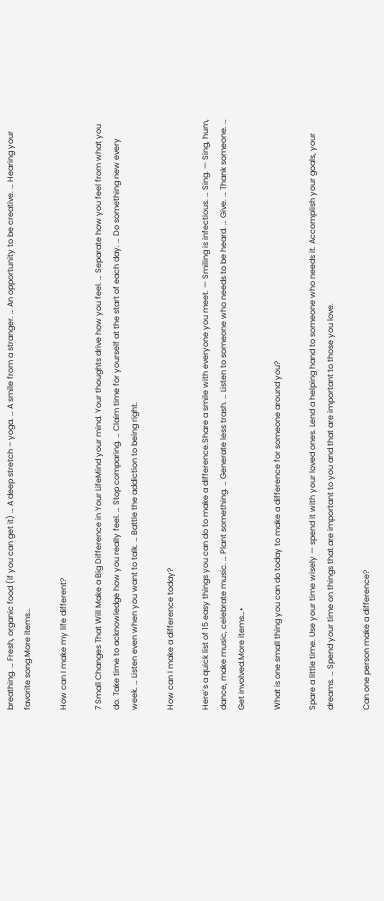breathing. … Fresh, organic food (if you can get it) … A deep stretch – yoga. … A smile from a stranger. … An opportunity to be creative. … Hearing your favorite song.More items…

How can I make my life different?

7 Small Changes That Will Make a Big Difference in Your LifeMind your mind. Your thoughts drive how you feel. … Separate how you feel from what you do. Take time to acknowledge how you really feel. … Stop comparing. … Claim time for yourself at the start of each day. … Do something new every week. … Listen even when you want to talk. … Battle the addiction to being right.

How can I make a difference today?

Here’s a quick list of 15 easy things you can do to make a difference.Share a smile with everyone you meet. — Smiling is infectious. … Sing. — Sing, hum, dance, make music, celebrate music. … Plant something. … Generate less trash. … Listen to someone who needs to be heard. … Give. … Thank someone. … Get involved.More items…•

What is one small thing you can do today to make a difference for someone around you?

Spare a little time. Use your time wisely — spend it with your loved ones. Lend a helping hand to someone who needs it. Accomplish your goals, your dreams. … Spend your time on things that are important to you and that are important to those you love.

Can one person make a difference?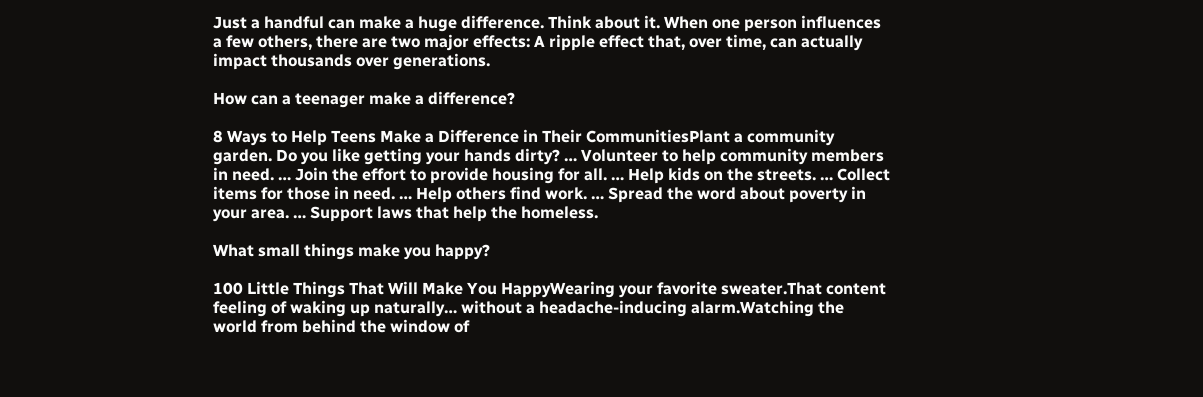Just a handful can make a huge difference. Think about it. When one person influences a few others, there are two major effects: A ripple effect that, over time, can actually impact thousands over generations.

How can a teenager make a difference?

8 Ways to Help Teens Make a Difference in Their CommunitiesPlant a community garden. Do you like getting your hands dirty? … Volunteer to help community members in need. … Join the effort to provide housing for all. … Help kids on the streets. … Collect items for those in need. … Help others find work. … Spread the word about poverty in your area. … Support laws that help the homeless.

What small things make you happy?

100 Little Things That Will Make You HappyWearing your favorite sweater.That content feeling of waking up naturally… without a headache-inducing alarm.Watching the world from behind the window of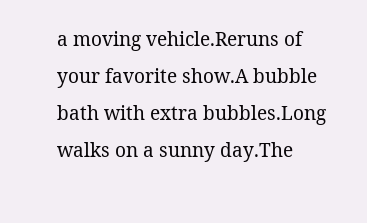a moving vehicle.Reruns of your favorite show.A bubble bath with extra bubbles.Long walks on a sunny day.The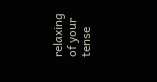relaxing of your tense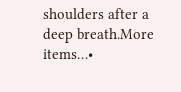shoulders after a deep breath.More items…•